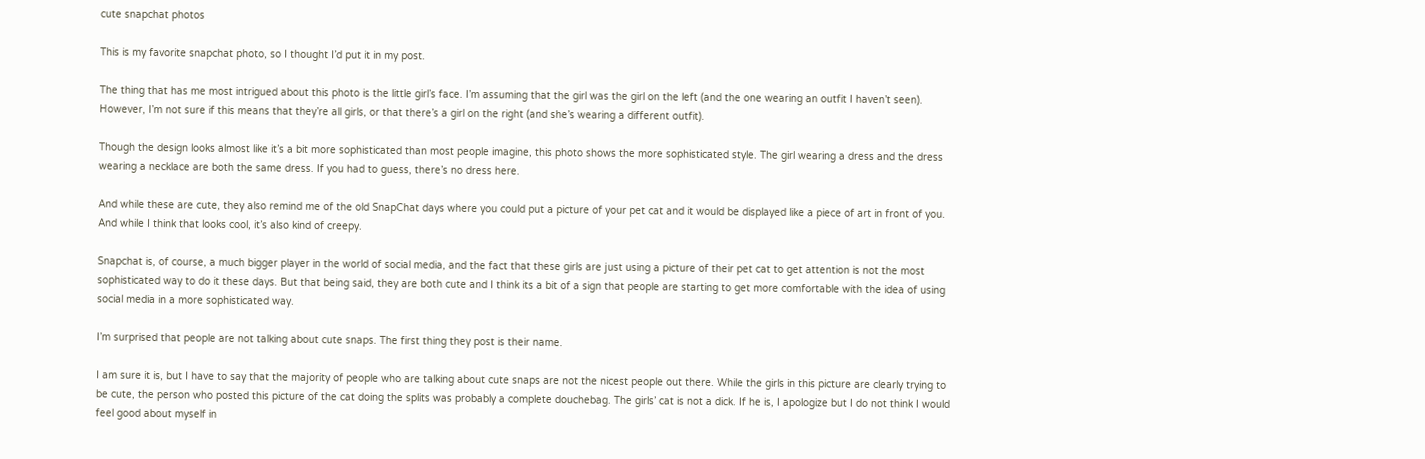cute snapchat photos

This is my favorite snapchat photo, so I thought I’d put it in my post.

The thing that has me most intrigued about this photo is the little girl’s face. I’m assuming that the girl was the girl on the left (and the one wearing an outfit I haven’t seen). However, I’m not sure if this means that they’re all girls, or that there’s a girl on the right (and she’s wearing a different outfit).

Though the design looks almost like it’s a bit more sophisticated than most people imagine, this photo shows the more sophisticated style. The girl wearing a dress and the dress wearing a necklace are both the same dress. If you had to guess, there’s no dress here.

And while these are cute, they also remind me of the old SnapChat days where you could put a picture of your pet cat and it would be displayed like a piece of art in front of you. And while I think that looks cool, it’s also kind of creepy.

Snapchat is, of course, a much bigger player in the world of social media, and the fact that these girls are just using a picture of their pet cat to get attention is not the most sophisticated way to do it these days. But that being said, they are both cute and I think its a bit of a sign that people are starting to get more comfortable with the idea of using social media in a more sophisticated way.

I’m surprised that people are not talking about cute snaps. The first thing they post is their name.

I am sure it is, but I have to say that the majority of people who are talking about cute snaps are not the nicest people out there. While the girls in this picture are clearly trying to be cute, the person who posted this picture of the cat doing the splits was probably a complete douchebag. The girls’ cat is not a dick. If he is, I apologize but I do not think I would feel good about myself in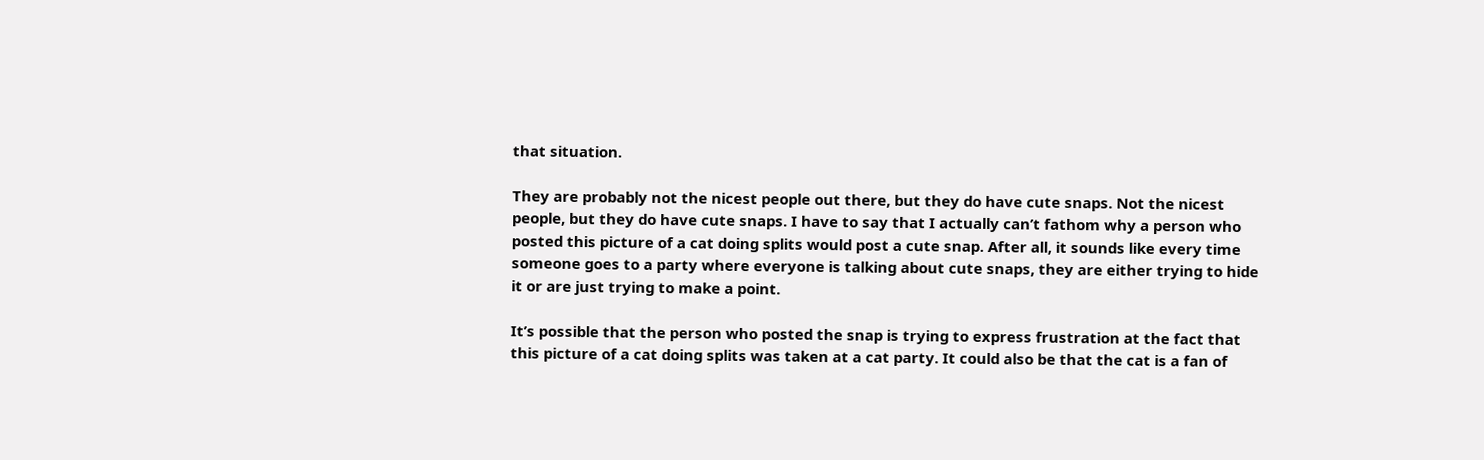that situation.

They are probably not the nicest people out there, but they do have cute snaps. Not the nicest people, but they do have cute snaps. I have to say that I actually can’t fathom why a person who posted this picture of a cat doing splits would post a cute snap. After all, it sounds like every time someone goes to a party where everyone is talking about cute snaps, they are either trying to hide it or are just trying to make a point.

It’s possible that the person who posted the snap is trying to express frustration at the fact that this picture of a cat doing splits was taken at a cat party. It could also be that the cat is a fan of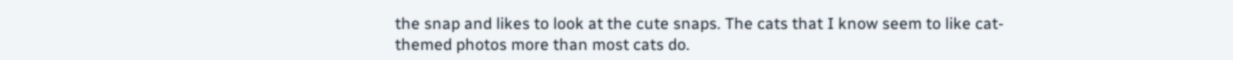the snap and likes to look at the cute snaps. The cats that I know seem to like cat-themed photos more than most cats do.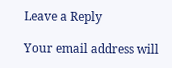Leave a Reply

Your email address will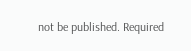not be published. Required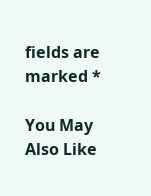fields are marked *

You May Also Like